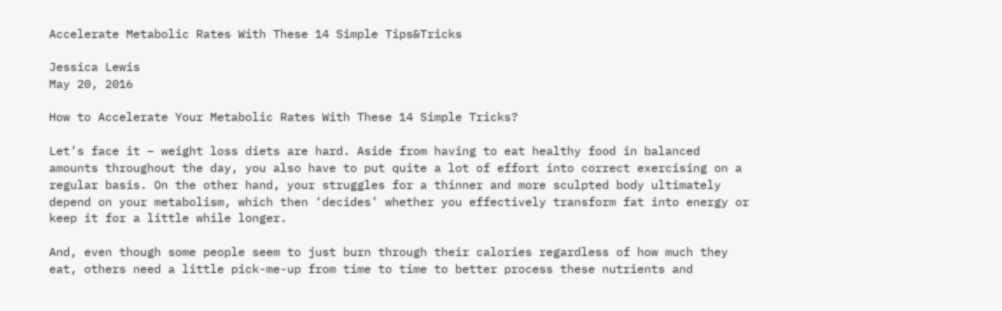Accelerate Metabolic Rates With These 14 Simple Tips&Tricks

Jessica Lewis
May 20, 2016

How to Accelerate Your Metabolic Rates With These 14 Simple Tricks?

Let’s face it – weight loss diets are hard. Aside from having to eat healthy food in balanced amounts throughout the day, you also have to put quite a lot of effort into correct exercising on a regular basis. On the other hand, your struggles for a thinner and more sculpted body ultimately depend on your metabolism, which then ‘decides’ whether you effectively transform fat into energy or keep it for a little while longer.

And, even though some people seem to just burn through their calories regardless of how much they eat, others need a little pick-me-up from time to time to better process these nutrients and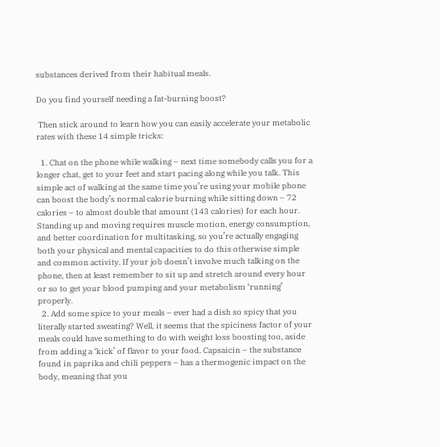substances derived from their habitual meals.

Do you find yourself needing a fat-burning boost?

 Then stick around to learn how you can easily accelerate your metabolic rates with these 14 simple tricks:

  1. Chat on the phone while walking – next time somebody calls you for a longer chat, get to your feet and start pacing along while you talk. This simple act of walking at the same time you’re using your mobile phone can boost the body’s normal calorie burning while sitting down – 72 calories – to almost double that amount (143 calories) for each hour. Standing up and moving requires muscle motion, energy consumption, and better coordination for multitasking, so you’re actually engaging both your physical and mental capacities to do this otherwise simple and common activity. If your job doesn’t involve much talking on the phone, then at least remember to sit up and stretch around every hour or so to get your blood pumping and your metabolism ‘running’ properly.
  2. Add some spice to your meals – ever had a dish so spicy that you literally started sweating? Well, it seems that the spiciness factor of your meals could have something to do with weight loss boosting too, aside from adding a ‘kick’ of flavor to your food. Capsaicin – the substance found in paprika and chili peppers – has a thermogenic impact on the body, meaning that you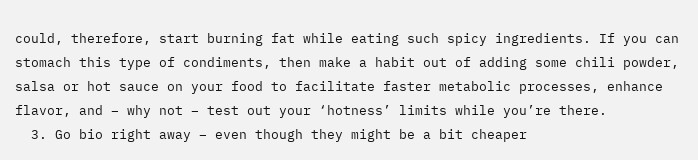could, therefore, start burning fat while eating such spicy ingredients. If you can stomach this type of condiments, then make a habit out of adding some chili powder, salsa or hot sauce on your food to facilitate faster metabolic processes, enhance flavor, and – why not – test out your ‘hotness’ limits while you’re there.
  3. Go bio right away – even though they might be a bit cheaper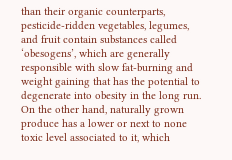than their organic counterparts, pesticide-ridden vegetables, legumes, and fruit contain substances called ‘obesogens’, which are generally responsible with slow fat-burning and weight gaining that has the potential to degenerate into obesity in the long run. On the other hand, naturally grown produce has a lower or next to none toxic level associated to it, which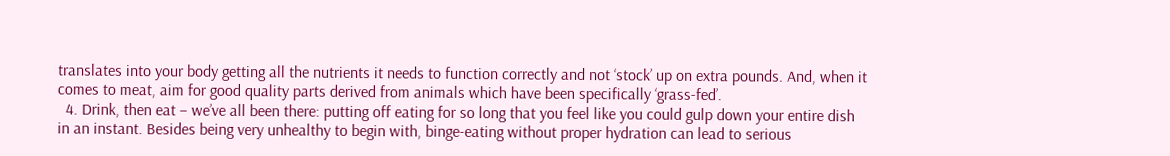translates into your body getting all the nutrients it needs to function correctly and not ‘stock’ up on extra pounds. And, when it comes to meat, aim for good quality parts derived from animals which have been specifically ‘grass-fed’.
  4. Drink, then eat – we’ve all been there: putting off eating for so long that you feel like you could gulp down your entire dish in an instant. Besides being very unhealthy to begin with, binge-eating without proper hydration can lead to serious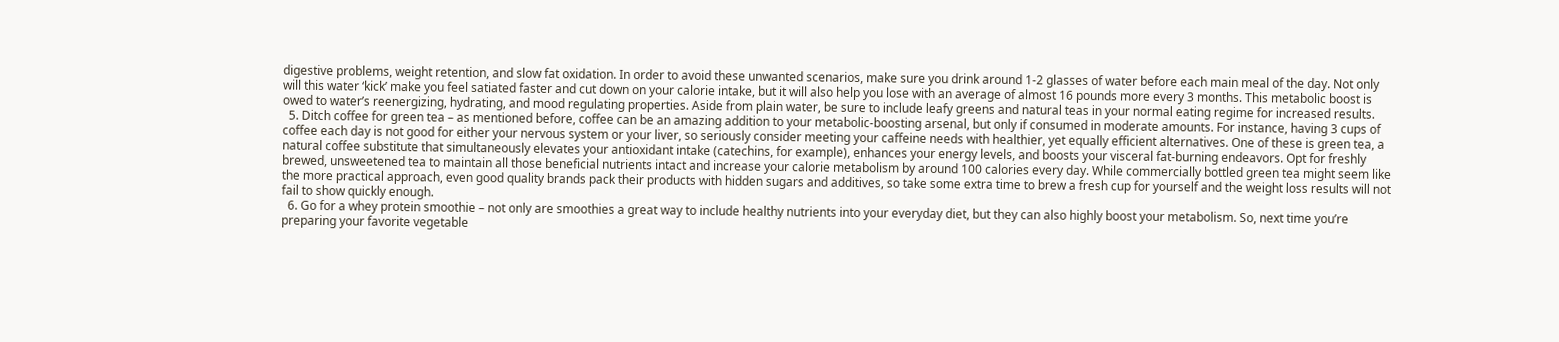digestive problems, weight retention, and slow fat oxidation. In order to avoid these unwanted scenarios, make sure you drink around 1-2 glasses of water before each main meal of the day. Not only will this water ‘kick’ make you feel satiated faster and cut down on your calorie intake, but it will also help you lose with an average of almost 16 pounds more every 3 months. This metabolic boost is owed to water’s reenergizing, hydrating, and mood regulating properties. Aside from plain water, be sure to include leafy greens and natural teas in your normal eating regime for increased results.
  5. Ditch coffee for green tea – as mentioned before, coffee can be an amazing addition to your metabolic-boosting arsenal, but only if consumed in moderate amounts. For instance, having 3 cups of coffee each day is not good for either your nervous system or your liver, so seriously consider meeting your caffeine needs with healthier, yet equally efficient alternatives. One of these is green tea, a natural coffee substitute that simultaneously elevates your antioxidant intake (catechins, for example), enhances your energy levels, and boosts your visceral fat-burning endeavors. Opt for freshly brewed, unsweetened tea to maintain all those beneficial nutrients intact and increase your calorie metabolism by around 100 calories every day. While commercially bottled green tea might seem like the more practical approach, even good quality brands pack their products with hidden sugars and additives, so take some extra time to brew a fresh cup for yourself and the weight loss results will not fail to show quickly enough.
  6. Go for a whey protein smoothie – not only are smoothies a great way to include healthy nutrients into your everyday diet, but they can also highly boost your metabolism. So, next time you’re preparing your favorite vegetable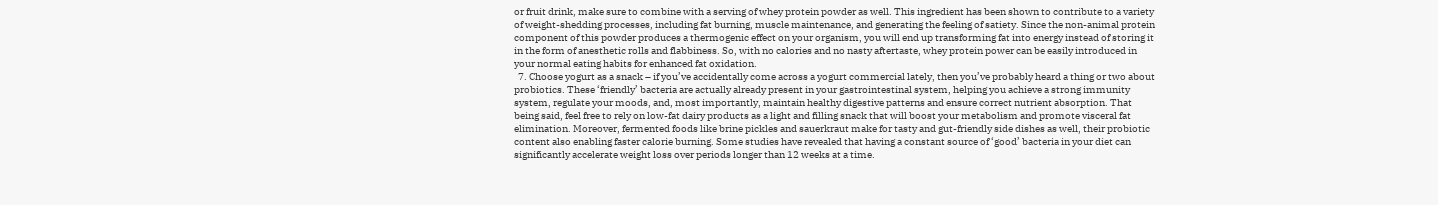or fruit drink, make sure to combine with a serving of whey protein powder as well. This ingredient has been shown to contribute to a variety of weight-shedding processes, including fat burning, muscle maintenance, and generating the feeling of satiety. Since the non-animal protein component of this powder produces a thermogenic effect on your organism, you will end up transforming fat into energy instead of storing it in the form of anesthetic rolls and flabbiness. So, with no calories and no nasty aftertaste, whey protein power can be easily introduced in your normal eating habits for enhanced fat oxidation.
  7. Choose yogurt as a snack – if you’ve accidentally come across a yogurt commercial lately, then you’ve probably heard a thing or two about probiotics. These ‘friendly’ bacteria are actually already present in your gastrointestinal system, helping you achieve a strong immunity system, regulate your moods, and, most importantly, maintain healthy digestive patterns and ensure correct nutrient absorption. That being said, feel free to rely on low-fat dairy products as a light and filling snack that will boost your metabolism and promote visceral fat elimination. Moreover, fermented foods like brine pickles and sauerkraut make for tasty and gut-friendly side dishes as well, their probiotic content also enabling faster calorie burning. Some studies have revealed that having a constant source of ‘good’ bacteria in your diet can significantly accelerate weight loss over periods longer than 12 weeks at a time.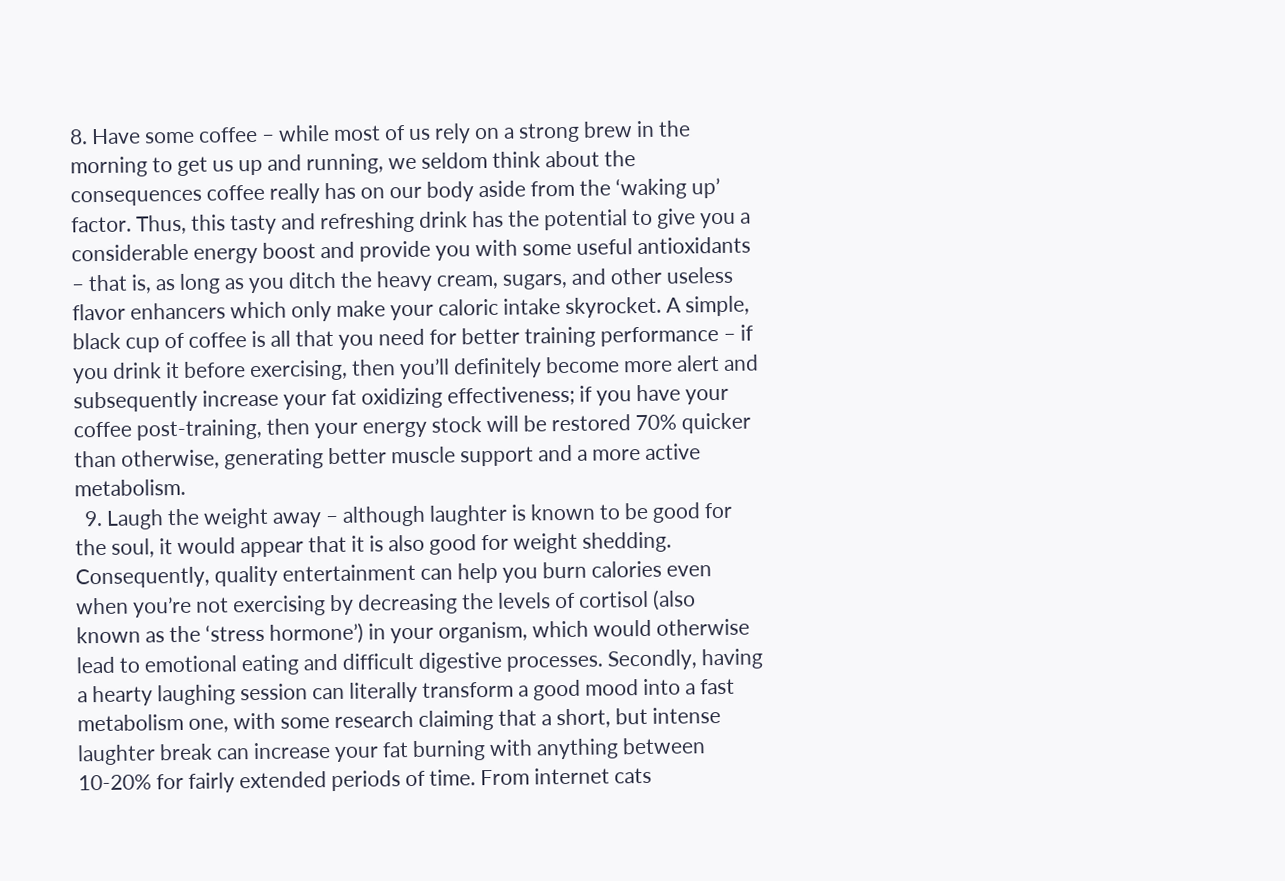8. Have some coffee – while most of us rely on a strong brew in the morning to get us up and running, we seldom think about the consequences coffee really has on our body aside from the ‘waking up’ factor. Thus, this tasty and refreshing drink has the potential to give you a considerable energy boost and provide you with some useful antioxidants – that is, as long as you ditch the heavy cream, sugars, and other useless flavor enhancers which only make your caloric intake skyrocket. A simple, black cup of coffee is all that you need for better training performance – if you drink it before exercising, then you’ll definitely become more alert and subsequently increase your fat oxidizing effectiveness; if you have your coffee post-training, then your energy stock will be restored 70% quicker than otherwise, generating better muscle support and a more active metabolism.
  9. Laugh the weight away – although laughter is known to be good for the soul, it would appear that it is also good for weight shedding. Consequently, quality entertainment can help you burn calories even when you’re not exercising by decreasing the levels of cortisol (also known as the ‘stress hormone’) in your organism, which would otherwise lead to emotional eating and difficult digestive processes. Secondly, having a hearty laughing session can literally transform a good mood into a fast metabolism one, with some research claiming that a short, but intense laughter break can increase your fat burning with anything between 10-20% for fairly extended periods of time. From internet cats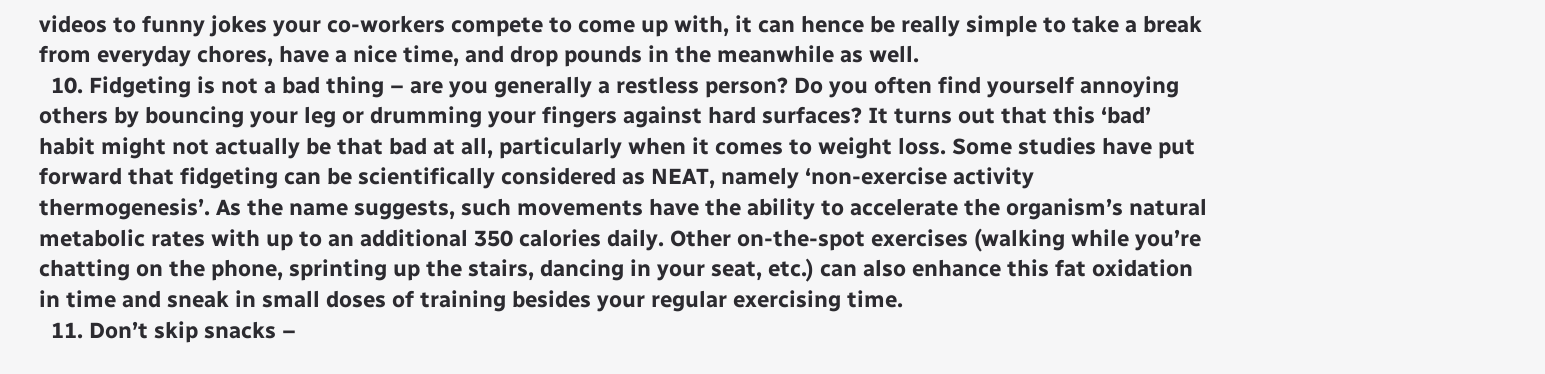videos to funny jokes your co-workers compete to come up with, it can hence be really simple to take a break from everyday chores, have a nice time, and drop pounds in the meanwhile as well.
  10. Fidgeting is not a bad thing – are you generally a restless person? Do you often find yourself annoying others by bouncing your leg or drumming your fingers against hard surfaces? It turns out that this ‘bad’ habit might not actually be that bad at all, particularly when it comes to weight loss. Some studies have put forward that fidgeting can be scientifically considered as NEAT, namely ‘non-exercise activity thermogenesis’. As the name suggests, such movements have the ability to accelerate the organism’s natural metabolic rates with up to an additional 350 calories daily. Other on-the-spot exercises (walking while you’re chatting on the phone, sprinting up the stairs, dancing in your seat, etc.) can also enhance this fat oxidation in time and sneak in small doses of training besides your regular exercising time.
  11. Don’t skip snacks –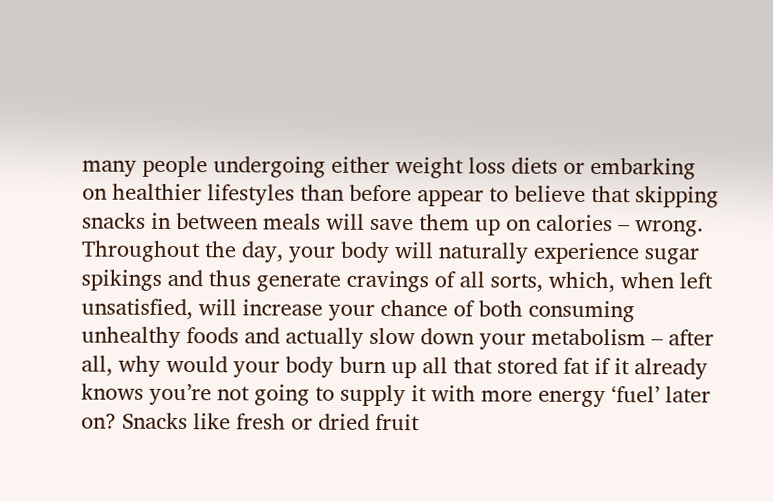many people undergoing either weight loss diets or embarking on healthier lifestyles than before appear to believe that skipping snacks in between meals will save them up on calories – wrong. Throughout the day, your body will naturally experience sugar spikings and thus generate cravings of all sorts, which, when left unsatisfied, will increase your chance of both consuming unhealthy foods and actually slow down your metabolism – after all, why would your body burn up all that stored fat if it already knows you’re not going to supply it with more energy ‘fuel’ later on? Snacks like fresh or dried fruit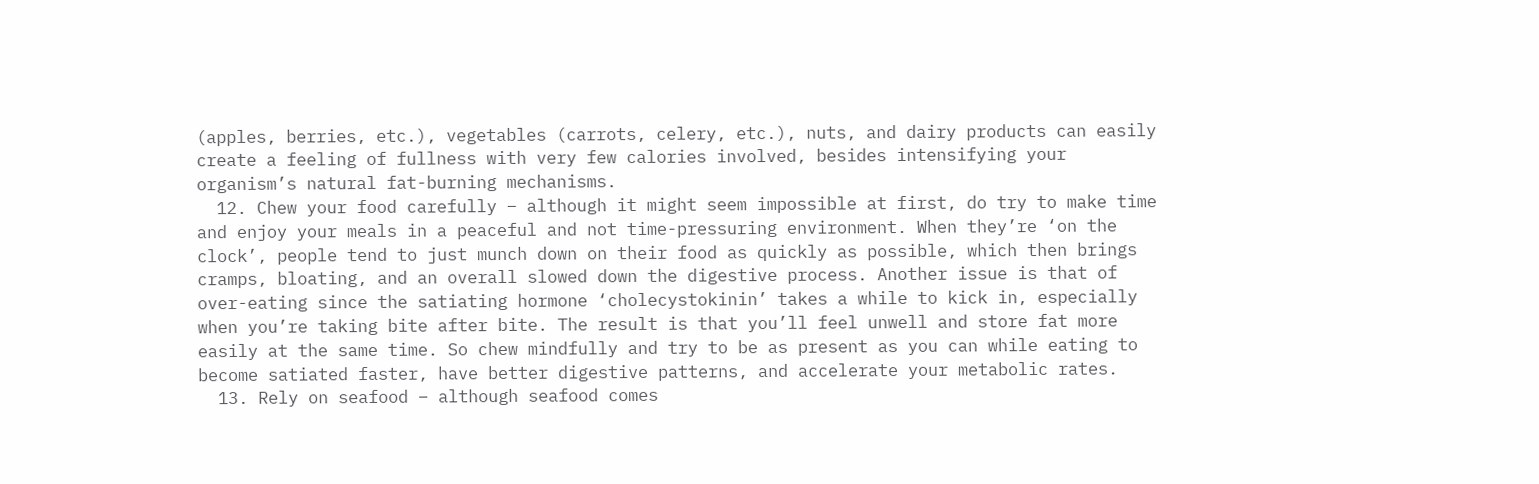(apples, berries, etc.), vegetables (carrots, celery, etc.), nuts, and dairy products can easily create a feeling of fullness with very few calories involved, besides intensifying your organism’s natural fat-burning mechanisms.
  12. Chew your food carefully – although it might seem impossible at first, do try to make time and enjoy your meals in a peaceful and not time-pressuring environment. When they’re ‘on the clock’, people tend to just munch down on their food as quickly as possible, which then brings cramps, bloating, and an overall slowed down the digestive process. Another issue is that of over-eating since the satiating hormone ‘cholecystokinin’ takes a while to kick in, especially when you’re taking bite after bite. The result is that you’ll feel unwell and store fat more easily at the same time. So chew mindfully and try to be as present as you can while eating to become satiated faster, have better digestive patterns, and accelerate your metabolic rates.
  13. Rely on seafood – although seafood comes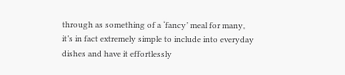through as something of a ‘fancy’ meal for many, it’s in fact extremely simple to include into everyday dishes and have it effortlessly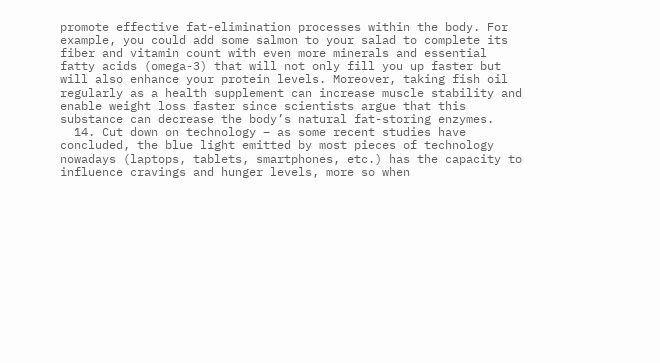promote effective fat-elimination processes within the body. For example, you could add some salmon to your salad to complete its fiber and vitamin count with even more minerals and essential fatty acids (omega-3) that will not only fill you up faster but will also enhance your protein levels. Moreover, taking fish oil regularly as a health supplement can increase muscle stability and enable weight loss faster since scientists argue that this substance can decrease the body’s natural fat-storing enzymes.
  14. Cut down on technology – as some recent studies have concluded, the blue light emitted by most pieces of technology nowadays (laptops, tablets, smartphones, etc.) has the capacity to influence cravings and hunger levels, more so when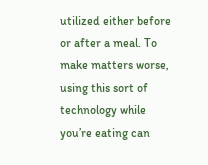utilized either before or after a meal. To make matters worse, using this sort of technology while you’re eating can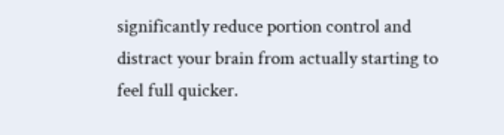significantly reduce portion control and distract your brain from actually starting to feel full quicker.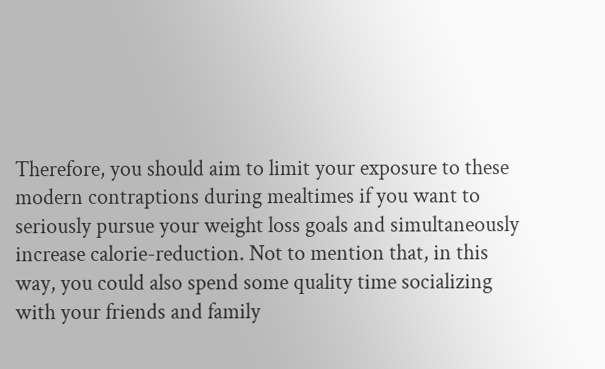Therefore, you should aim to limit your exposure to these modern contraptions during mealtimes if you want to seriously pursue your weight loss goals and simultaneously increase calorie-reduction. Not to mention that, in this way, you could also spend some quality time socializing with your friends and family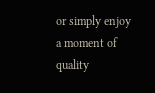or simply enjoy a moment of quality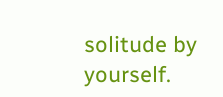solitude by yourself.